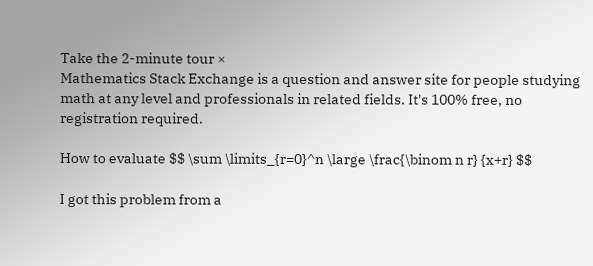Take the 2-minute tour ×
Mathematics Stack Exchange is a question and answer site for people studying math at any level and professionals in related fields. It's 100% free, no registration required.

How to evaluate $$ \sum \limits_{r=0}^n \large \frac{\binom n r} {x+r} $$

I got this problem from a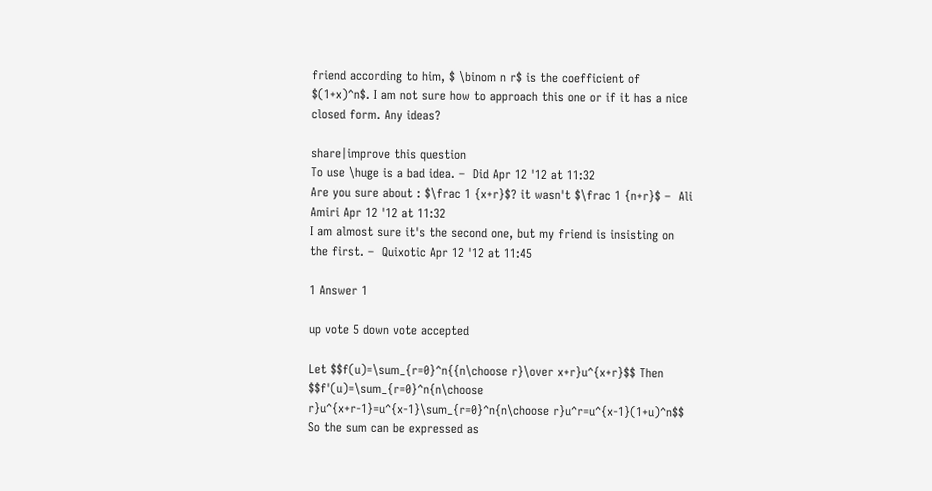friend according to him, $ \binom n r$ is the coefficient of $(1+x)^n$. I am not sure how to approach this one or if it has a nice closed form. Any ideas?

share|improve this question
To use \huge is a bad idea. –  Did Apr 12 '12 at 11:32
Are you sure about : $\frac 1 {x+r}$? it wasn't $\frac 1 {n+r}$ –  Ali Amiri Apr 12 '12 at 11:32
I am almost sure it's the second one, but my friend is insisting on the first. –  Quixotic Apr 12 '12 at 11:45

1 Answer 1

up vote 5 down vote accepted

Let $$f(u)=\sum_{r=0}^n{{n\choose r}\over x+r}u^{x+r}$$ Then $$f'(u)=\sum_{r=0}^n{n\choose r}u^{x+r-1}=u^{x-1}\sum_{r=0}^n{n\choose r}u^r=u^{x-1}(1+u)^n$$ So the sum can be expressed as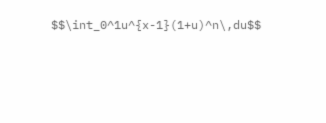$$\int_0^1u^{x-1}(1+u)^n\,du$$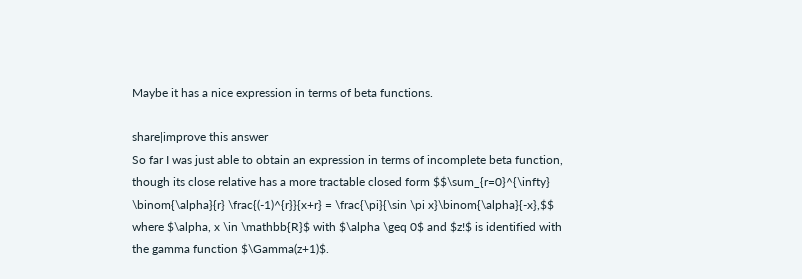Maybe it has a nice expression in terms of beta functions.

share|improve this answer
So far I was just able to obtain an expression in terms of incomplete beta function, though its close relative has a more tractable closed form $$\sum_{r=0}^{\infty} \binom{\alpha}{r} \frac{(-1)^{r}}{x+r} = \frac{\pi}{\sin \pi x}\binom{\alpha}{-x},$$ where $\alpha, x \in \mathbb{R}$ with $\alpha \geq 0$ and $z!$ is identified with the gamma function $\Gamma(z+1)$.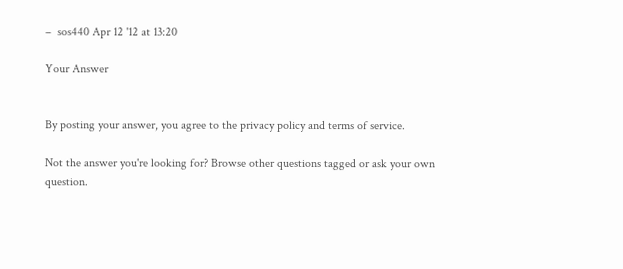–  sos440 Apr 12 '12 at 13:20

Your Answer


By posting your answer, you agree to the privacy policy and terms of service.

Not the answer you're looking for? Browse other questions tagged or ask your own question.